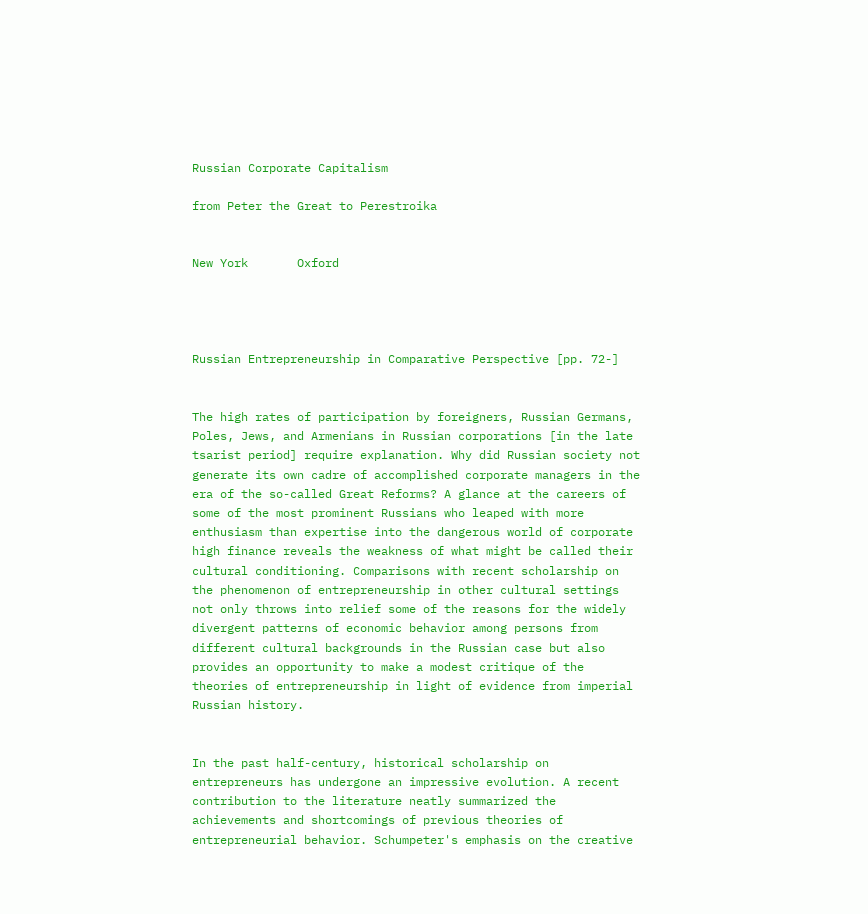Russian Corporate Capitalism

from Peter the Great to Perestroika


New York       Oxford




Russian Entrepreneurship in Comparative Perspective [pp. 72-]


The high rates of participation by foreigners, Russian Germans, Poles, Jews, and Armenians in Russian corporations [in the late tsarist period] require explanation. Why did Russian society not generate its own cadre of accomplished corporate managers in the era of the so-called Great Reforms? A glance at the careers of some of the most prominent Russians who leaped with more enthusiasm than expertise into the dangerous world of corporate high finance reveals the weakness of what might be called their cultural conditioning. Comparisons with recent scholarship on the phenomenon of entrepreneurship in other cultural settings not only throws into relief some of the reasons for the widely divergent patterns of economic behavior among persons from different cultural backgrounds in the Russian case but also provides an opportunity to make a modest critique of the theories of entrepreneurship in light of evidence from imperial Russian history.


In the past half-century, historical scholarship on entrepreneurs has undergone an impressive evolution. A recent contribution to the literature neatly summarized the achievements and shortcomings of previous theories of entrepreneurial behavior. Schumpeter's emphasis on the creative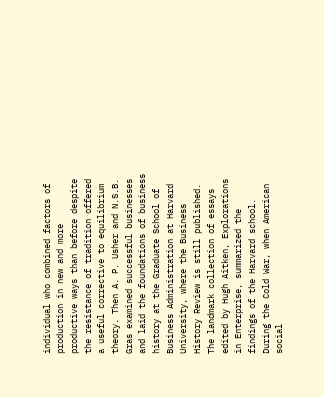individual who combined factors of production in new and more productive ways than before despite the resistance of tradition offered a useful corrective to equilibrium theory. Then A. P. Usher and N.S.B. Gras examined successful businesses and laid the foundations of business history at the Graduate School of Business Administration at Harvard University, where the Business History Review is still published. The landmark collection of essays edited by Hugh Aitken, Explorations in Enterprise, summarized the findings of the Harvard school. During the Cold War, when American social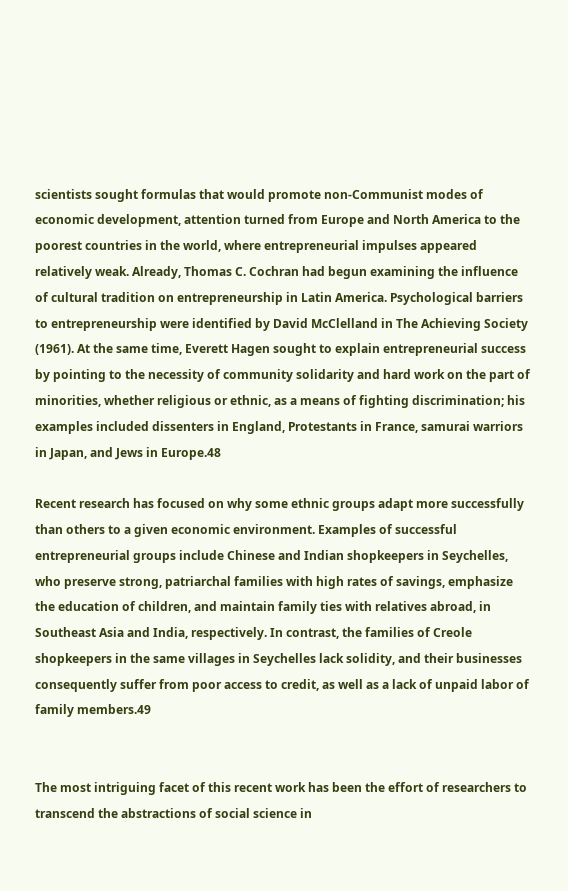scientists sought formulas that would promote non-Communist modes of economic development, attention turned from Europe and North America to the poorest countries in the world, where entrepreneurial impulses appeared relatively weak. Already, Thomas C. Cochran had begun examining the influence of cultural tradition on entrepreneurship in Latin America. Psychological barriers to entrepreneurship were identified by David McClelland in The Achieving Society (1961). At the same time, Everett Hagen sought to explain entrepreneurial success by pointing to the necessity of community solidarity and hard work on the part of minorities, whether religious or ethnic, as a means of fighting discrimination; his examples included dissenters in England, Protestants in France, samurai warriors in Japan, and Jews in Europe.48

Recent research has focused on why some ethnic groups adapt more successfully than others to a given economic environment. Examples of successful entrepreneurial groups include Chinese and Indian shopkeepers in Seychelles, who preserve strong, patriarchal families with high rates of savings, emphasize the education of children, and maintain family ties with relatives abroad, in Southeast Asia and India, respectively. In contrast, the families of Creole shopkeepers in the same villages in Seychelles lack solidity, and their businesses consequently suffer from poor access to credit, as well as a lack of unpaid labor of family members.49


The most intriguing facet of this recent work has been the effort of researchers to transcend the abstractions of social science in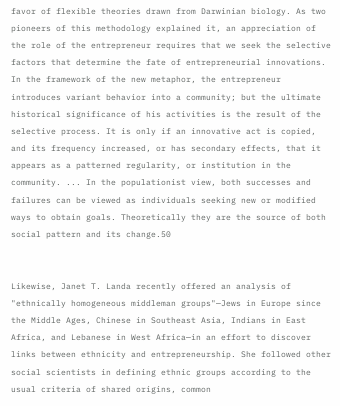favor of flexible theories drawn from Darwinian biology. As two pioneers of this methodology explained it, an appreciation of the role of the entrepreneur requires that we seek the selective factors that determine the fate of entrepreneurial innovations. In the framework of the new metaphor, the entrepreneur introduces variant behavior into a community; but the ultimate historical significance of his activities is the result of the selective process. It is only if an innovative act is copied, and its frequency increased, or has secondary effects, that it appears as a patterned regularity, or institution in the community. ... In the populationist view, both successes and failures can be viewed as individuals seeking new or modified ways to obtain goals. Theoretically they are the source of both social pattern and its change.50


Likewise, Janet T. Landa recently offered an analysis of "ethnically homogeneous middleman groups"—Jews in Europe since the Middle Ages, Chinese in Southeast Asia, Indians in East Africa, and Lebanese in West Africa—in an effort to discover links between ethnicity and entrepreneurship. She followed other social scientists in defining ethnic groups according to the usual criteria of shared origins, common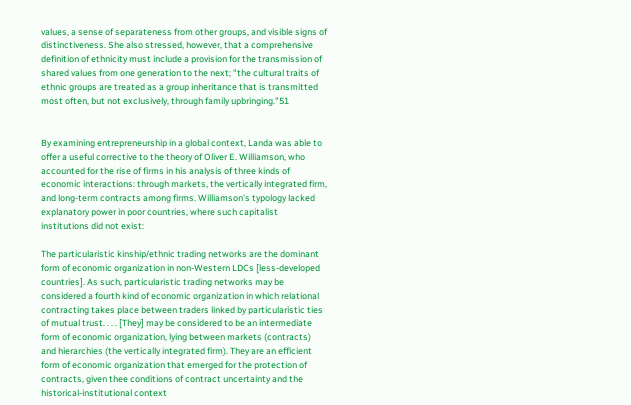values, a sense of separateness from other groups, and visible signs of distinctiveness. She also stressed, however, that a comprehensive definition of ethnicity must include a provision for the transmission of shared values from one generation to the next; "the cultural traits of ethnic groups are treated as a group inheritance that is transmitted most often, but not exclusively, through family upbringing."51


By examining entrepreneurship in a global context, Landa was able to offer a useful corrective to the theory of Oliver E. Williamson, who accounted for the rise of firms in his analysis of three kinds of economic interactions: through markets, the vertically integrated firm, and long-term contracts among firms. Williamson's typology lacked explanatory power in poor countries, where such capitalist institutions did not exist:

The particularistic kinship/ethnic trading networks are the dominant form of economic organization in non-Western LDCs [less-developed countries]. As such, particularistic trading networks may be considered a fourth kind of economic organization in which relational contracting takes place between traders linked by particularistic ties of mutual trust. . . . [They] may be considered to be an intermediate form of economic organization, lying between markets (contracts) and hierarchies (the vertically integrated firm). They are an efficient form of economic organization that emerged for the protection of contracts, given thee conditions of contract uncertainty and the historical-institutional context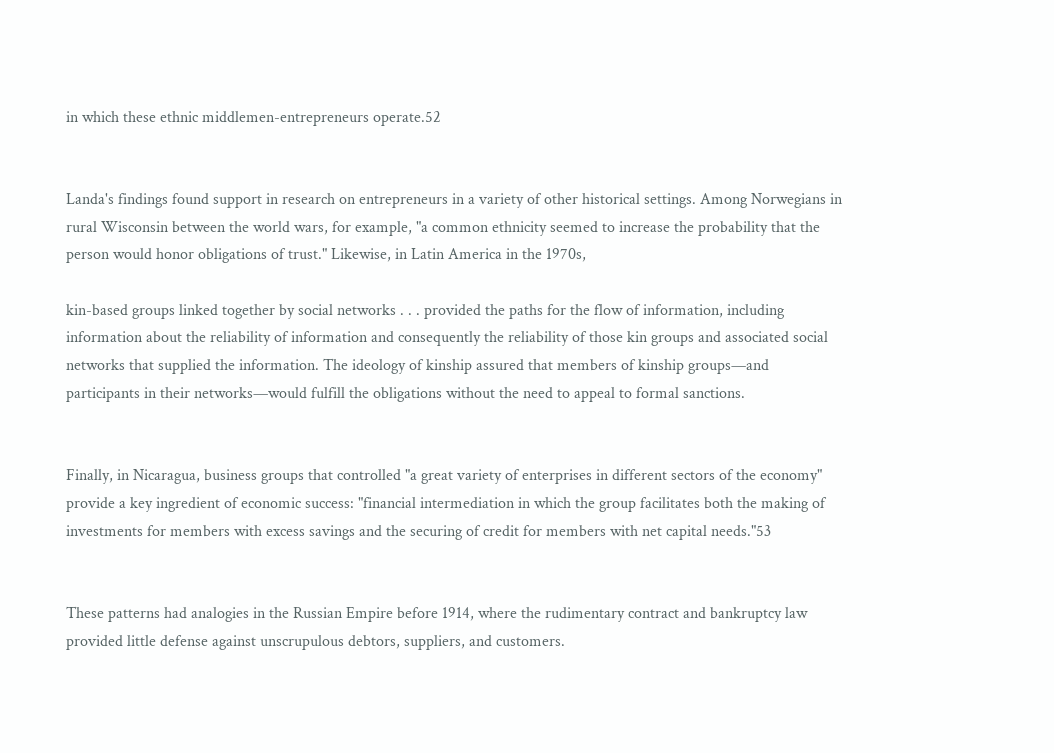in which these ethnic middlemen-entrepreneurs operate.52


Landa's findings found support in research on entrepreneurs in a variety of other historical settings. Among Norwegians in rural Wisconsin between the world wars, for example, "a common ethnicity seemed to increase the probability that the person would honor obligations of trust." Likewise, in Latin America in the 1970s,

kin-based groups linked together by social networks . . . provided the paths for the flow of information, including information about the reliability of information and consequently the reliability of those kin groups and associated social networks that supplied the information. The ideology of kinship assured that members of kinship groups—and participants in their networks—would fulfill the obligations without the need to appeal to formal sanctions.


Finally, in Nicaragua, business groups that controlled "a great variety of enterprises in different sectors of the economy" provide a key ingredient of economic success: "financial intermediation in which the group facilitates both the making of investments for members with excess savings and the securing of credit for members with net capital needs."53


These patterns had analogies in the Russian Empire before 1914, where the rudimentary contract and bankruptcy law provided little defense against unscrupulous debtors, suppliers, and customers.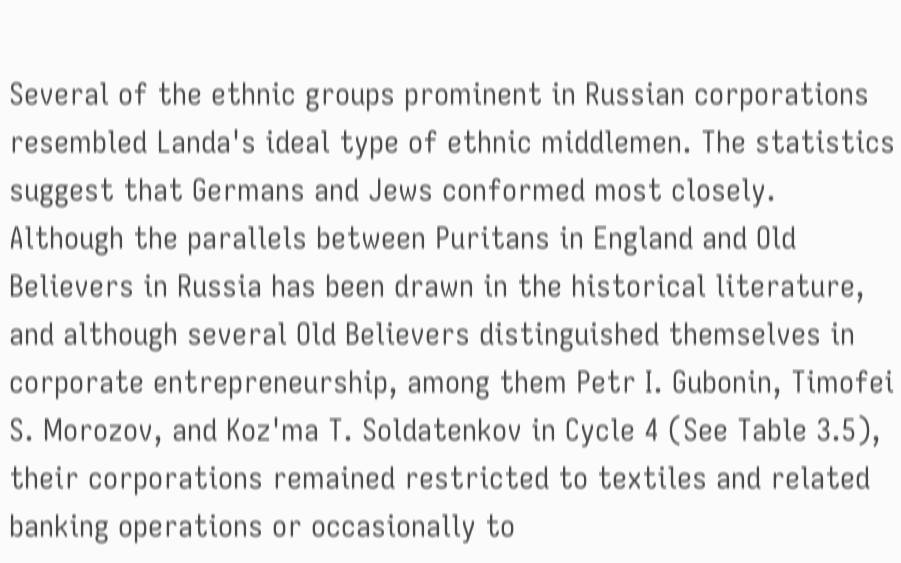Several of the ethnic groups prominent in Russian corporations resembled Landa's ideal type of ethnic middlemen. The statistics suggest that Germans and Jews conformed most closely. Although the parallels between Puritans in England and Old Believers in Russia has been drawn in the historical literature, and although several Old Believers distinguished themselves in corporate entrepreneurship, among them Petr I. Gubonin, Timofei S. Morozov, and Koz'ma T. Soldatenkov in Cycle 4 (See Table 3.5), their corporations remained restricted to textiles and related banking operations or occasionally to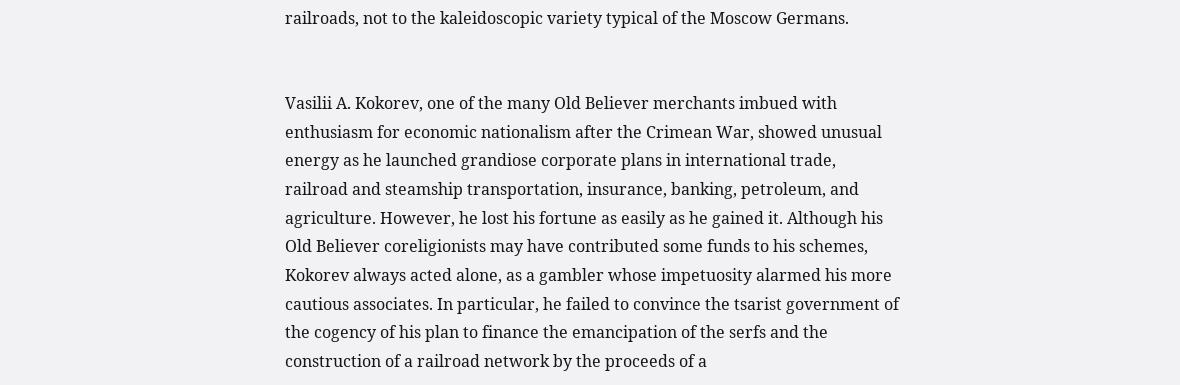railroads, not to the kaleidoscopic variety typical of the Moscow Germans.


Vasilii A. Kokorev, one of the many Old Believer merchants imbued with enthusiasm for economic nationalism after the Crimean War, showed unusual energy as he launched grandiose corporate plans in international trade, railroad and steamship transportation, insurance, banking, petroleum, and agriculture. However, he lost his fortune as easily as he gained it. Although his Old Believer coreligionists may have contributed some funds to his schemes, Kokorev always acted alone, as a gambler whose impetuosity alarmed his more cautious associates. In particular, he failed to convince the tsarist government of the cogency of his plan to finance the emancipation of the serfs and the construction of a railroad network by the proceeds of a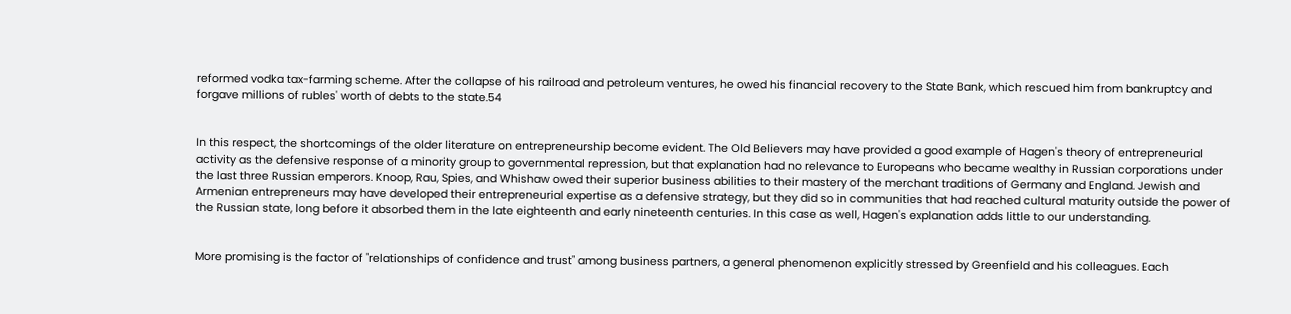reformed vodka tax-farming scheme. After the collapse of his railroad and petroleum ventures, he owed his financial recovery to the State Bank, which rescued him from bankruptcy and forgave millions of rubles' worth of debts to the state.54


In this respect, the shortcomings of the older literature on entrepreneurship become evident. The Old Believers may have provided a good example of Hagen's theory of entrepreneurial activity as the defensive response of a minority group to governmental repression, but that explanation had no relevance to Europeans who became wealthy in Russian corporations under the last three Russian emperors. Knoop, Rau, Spies, and Whishaw owed their superior business abilities to their mastery of the merchant traditions of Germany and England. Jewish and Armenian entrepreneurs may have developed their entrepreneurial expertise as a defensive strategy, but they did so in communities that had reached cultural maturity outside the power of the Russian state, long before it absorbed them in the late eighteenth and early nineteenth centuries. In this case as well, Hagen's explanation adds little to our understanding.


More promising is the factor of "relationships of confidence and trust" among business partners, a general phenomenon explicitly stressed by Greenfield and his colleagues. Each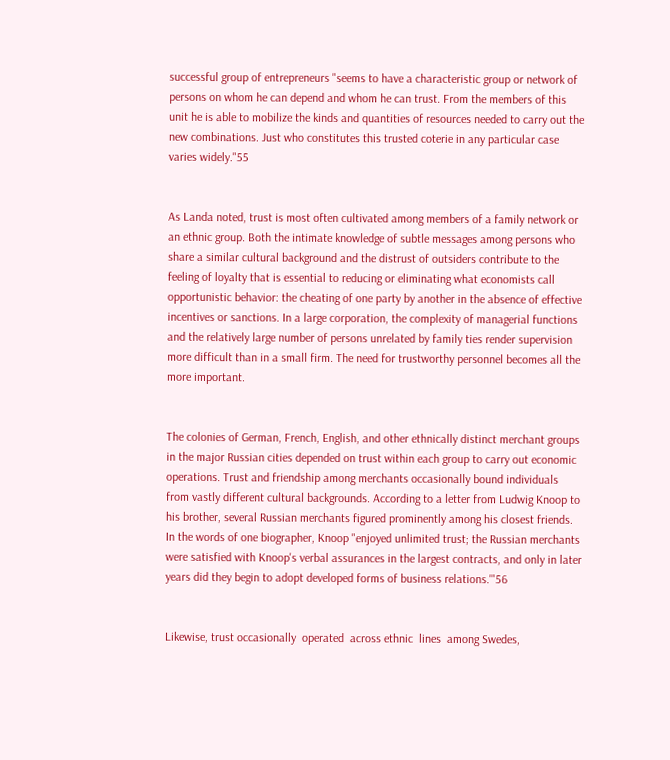successful group of entrepreneurs "seems to have a characteristic group or network of persons on whom he can depend and whom he can trust. From the members of this unit he is able to mobilize the kinds and quantities of resources needed to carry out the new combinations. Just who constitutes this trusted coterie in any particular case varies widely."55


As Landa noted, trust is most often cultivated among members of a family network or an ethnic group. Both the intimate knowledge of subtle messages among persons who share a similar cultural background and the distrust of outsiders contribute to the feeling of loyalty that is essential to reducing or eliminating what economists call opportunistic behavior: the cheating of one party by another in the absence of effective incentives or sanctions. In a large corporation, the complexity of managerial functions and the relatively large number of persons unrelated by family ties render supervision more difficult than in a small firm. The need for trustworthy personnel becomes all the more important.


The colonies of German, French, English, and other ethnically distinct merchant groups in the major Russian cities depended on trust within each group to carry out economic operations. Trust and friendship among merchants occasionally bound individuals from vastly different cultural backgrounds. According to a letter from Ludwig Knoop to his brother, several Russian merchants figured prominently among his closest friends. In the words of one biographer, Knoop "enjoyed unlimited trust; the Russian merchants were satisfied with Knoop's verbal assurances in the largest contracts, and only in later years did they begin to adopt developed forms of business relations.'"56


Likewise, trust occasionally  operated  across ethnic  lines  among Swedes,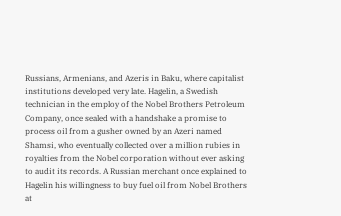Russians, Armenians, and Azeris in Baku, where capitalist institutions developed very late. Hagelin, a Swedish technician in the employ of the Nobel Brothers Petroleum Company, once sealed with a handshake a promise to process oil from a gusher owned by an Azeri named Shamsi, who eventually collected over a million rubies in royalties from the Nobel corporation without ever asking to audit its records. A Russian merchant once explained to Hagelin his willingness to buy fuel oil from Nobel Brothers at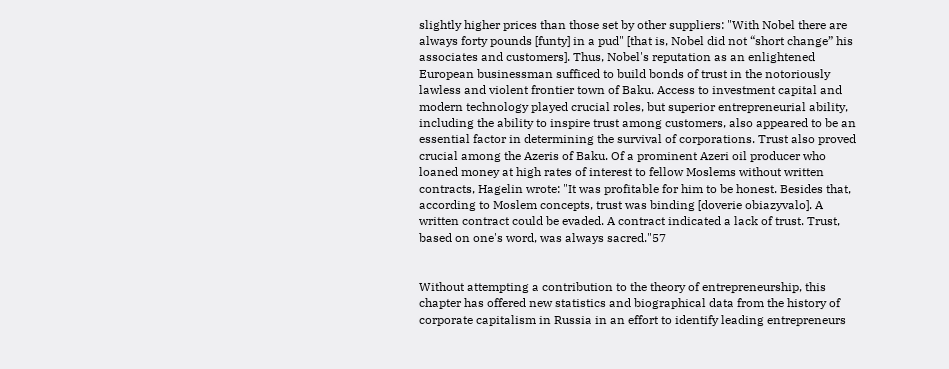slightly higher prices than those set by other suppliers: "With Nobel there are always forty pounds [funty] in a pud" [that is, Nobel did not “short change” his associates and customers]. Thus, Nobel's reputation as an enlightened European businessman sufficed to build bonds of trust in the notoriously lawless and violent frontier town of Baku. Access to investment capital and modern technology played crucial roles, but superior entrepreneurial ability, including the ability to inspire trust among customers, also appeared to be an essential factor in determining the survival of corporations. Trust also proved crucial among the Azeris of Baku. Of a prominent Azeri oil producer who loaned money at high rates of interest to fellow Moslems without written contracts, Hagelin wrote: "It was profitable for him to be honest. Besides that, according to Moslem concepts, trust was binding [doverie obiazyvalo]. A written contract could be evaded. A contract indicated a lack of trust. Trust, based on one's word, was always sacred."57


Without attempting a contribution to the theory of entrepreneurship, this chapter has offered new statistics and biographical data from the history of corporate capitalism in Russia in an effort to identify leading entrepreneurs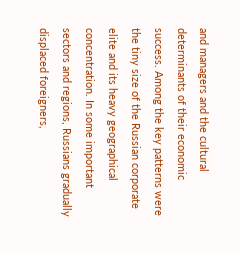and managers and the cultural determinants of their economic success. Among the key patterns were the tiny size of the Russian corporate elite and its heavy geographical concentration. In some important sectors and regions, Russians gradually displaced foreigners,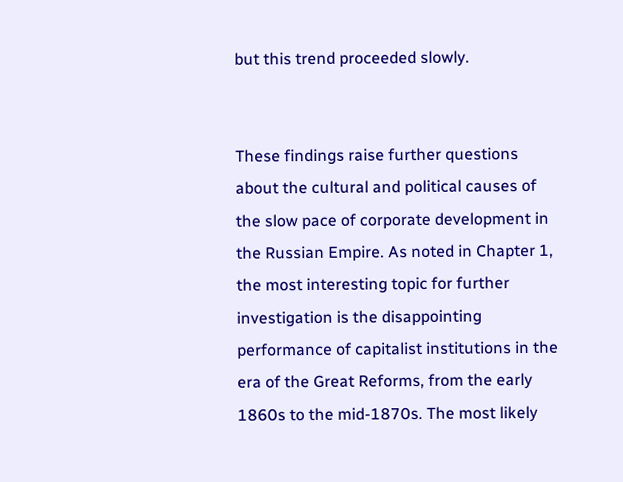but this trend proceeded slowly.


These findings raise further questions about the cultural and political causes of the slow pace of corporate development in the Russian Empire. As noted in Chapter 1, the most interesting topic for further investigation is the disappointing performance of capitalist institutions in the era of the Great Reforms, from the early 1860s to the mid-1870s. The most likely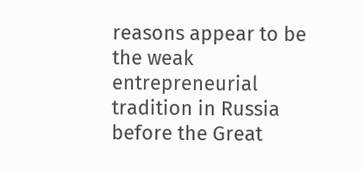reasons appear to be the weak entrepreneurial tradition in Russia before the Great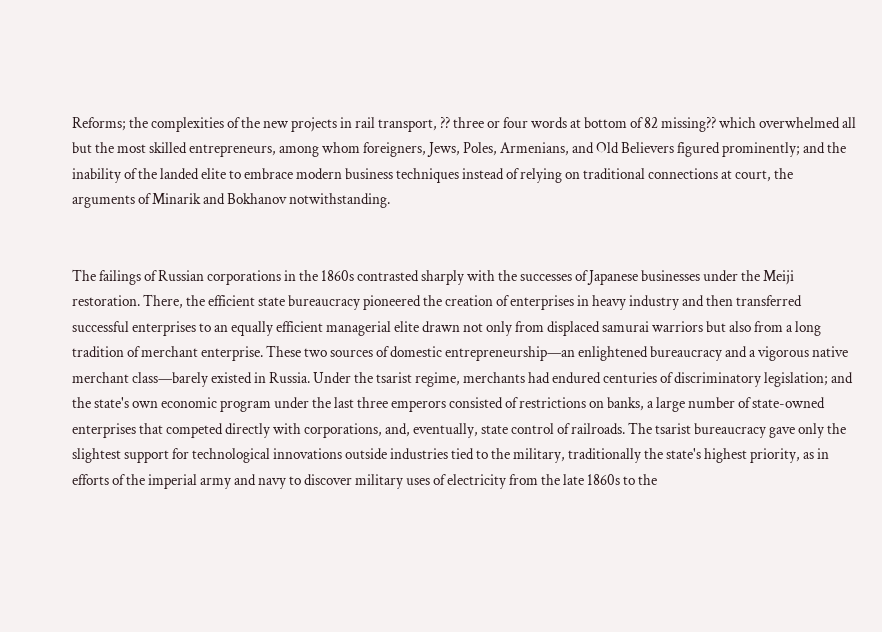Reforms; the complexities of the new projects in rail transport, ?? three or four words at bottom of 82 missing?? which overwhelmed all but the most skilled entrepreneurs, among whom foreigners, Jews, Poles, Armenians, and Old Believers figured prominently; and the inability of the landed elite to embrace modern business techniques instead of relying on traditional connections at court, the arguments of Minarik and Bokhanov notwithstanding.


The failings of Russian corporations in the 1860s contrasted sharply with the successes of Japanese businesses under the Meiji restoration. There, the efficient state bureaucracy pioneered the creation of enterprises in heavy industry and then transferred successful enterprises to an equally efficient managerial elite drawn not only from displaced samurai warriors but also from a long tradition of merchant enterprise. These two sources of domestic entrepreneurship—an enlightened bureaucracy and a vigorous native merchant class—barely existed in Russia. Under the tsarist regime, merchants had endured centuries of discriminatory legislation; and the state's own economic program under the last three emperors consisted of restrictions on banks, a large number of state-owned enterprises that competed directly with corporations, and, eventually, state control of railroads. The tsarist bureaucracy gave only the slightest support for technological innovations outside industries tied to the military, traditionally the state's highest priority, as in efforts of the imperial army and navy to discover military uses of electricity from the late 1860s to the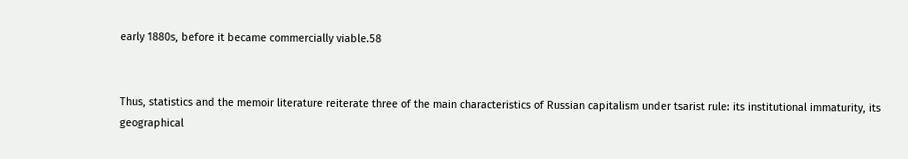early 1880s, before it became commercially viable.58


Thus, statistics and the memoir literature reiterate three of the main characteristics of Russian capitalism under tsarist rule: its institutional immaturity, its geographical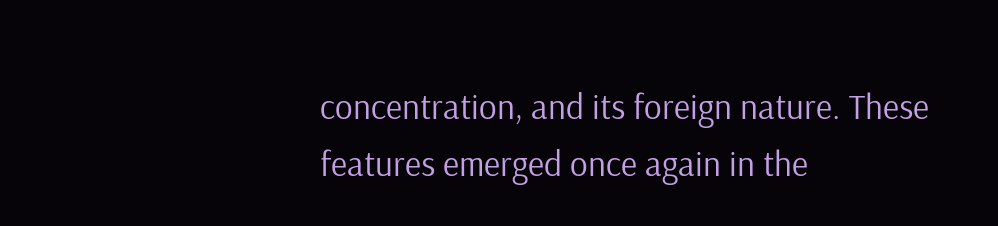concentration, and its foreign nature. These features emerged once again in the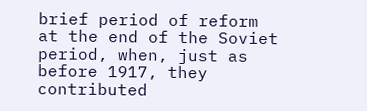brief period of reform at the end of the Soviet period, when, just as before 1917, they contributed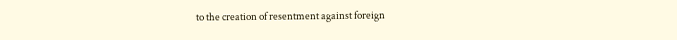to the creation of resentment against foreign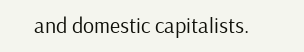and domestic capitalists.